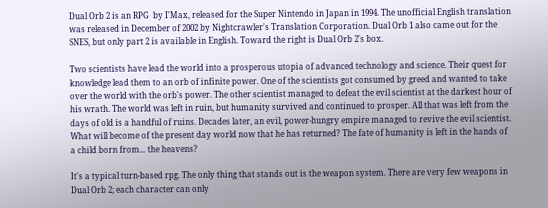Dual Orb 2 is an RPG  by I'Max, released for the Super Nintendo in Japan in 1994. The unofficial English translation was released in December of 2002 by Nightcrawler's Translation Corporation. Dual Orb 1 also came out for the SNES, but only part 2 is available in English. Toward the right is Dual Orb 2's box.

Two scientists have lead the world into a prosperous utopia of advanced technology and science. Their quest for knowledge lead them to an orb of infinite power. One of the scientists got consumed by greed and wanted to take over the world with the orb's power. The other scientist managed to defeat the evil scientist at the darkest hour of his wrath. The world was left in ruin, but humanity survived and continued to prosper. All that was left from the days of old is a handful of ruins. Decades later, an evil, power-hungry empire managed to revive the evil scientist. What will become of the present day world now that he has returned? The fate of humanity is left in the hands of a child born from... the heavens?

It's a typical turn-based rpg. The only thing that stands out is the weapon system. There are very few weapons in Dual Orb 2; each character can only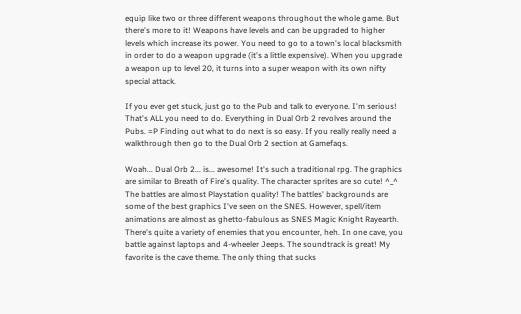equip like two or three different weapons throughout the whole game. But there's more to it! Weapons have levels and can be upgraded to higher levels which increase its power. You need to go to a town's local blacksmith in order to do a weapon upgrade (it's a little expensive). When you upgrade a weapon up to level 20, it turns into a super weapon with its own nifty special attack.

If you ever get stuck, just go to the Pub and talk to everyone. I'm serious! That's ALL you need to do. Everything in Dual Orb 2 revolves around the Pubs. =P Finding out what to do next is so easy. If you really really need a walkthrough then go to the Dual Orb 2 section at Gamefaqs.

Woah... Dual Orb 2... is... awesome! It's such a traditional rpg. The graphics are similar to Breath of Fire's quality. The character sprites are so cute! ^_^ The battles are almost Playstation quality! The battles' backgrounds are some of the best graphics I've seen on the SNES. However, spell/item animations are almost as ghetto-fabulous as SNES Magic Knight Rayearth. There's quite a variety of enemies that you encounter, heh. In one cave, you battle against laptops and 4-wheeler Jeeps. The soundtrack is great! My favorite is the cave theme. The only thing that sucks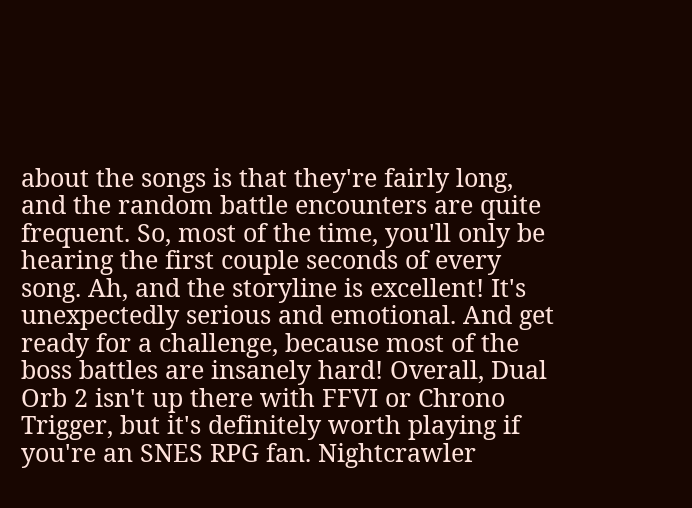about the songs is that they're fairly long, and the random battle encounters are quite frequent. So, most of the time, you'll only be hearing the first couple seconds of every song. Ah, and the storyline is excellent! It's unexpectedly serious and emotional. And get ready for a challenge, because most of the boss battles are insanely hard! Overall, Dual Orb 2 isn't up there with FFVI or Chrono Trigger, but it's definitely worth playing if you're an SNES RPG fan. Nightcrawler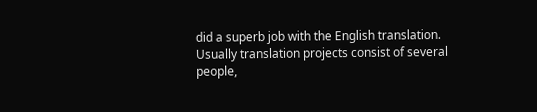did a superb job with the English translation. Usually translation projects consist of several people,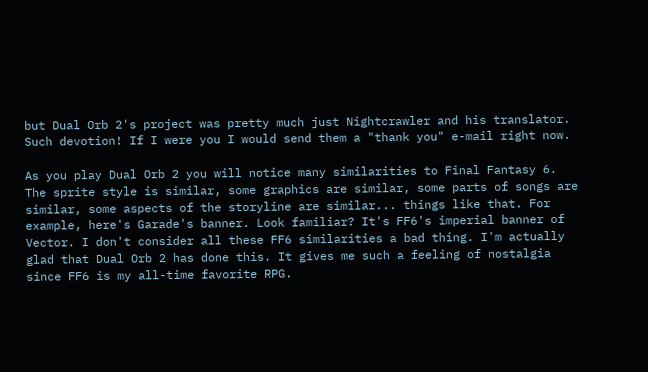but Dual Orb 2's project was pretty much just Nightcrawler and his translator. Such devotion! If I were you I would send them a "thank you" e-mail right now.

As you play Dual Orb 2 you will notice many similarities to Final Fantasy 6. The sprite style is similar, some graphics are similar, some parts of songs are similar, some aspects of the storyline are similar... things like that. For example, here's Garade's banner. Look familiar? It's FF6's imperial banner of Vector. I don't consider all these FF6 similarities a bad thing. I'm actually glad that Dual Orb 2 has done this. It gives me such a feeling of nostalgia since FF6 is my all-time favorite RPG.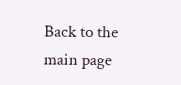Back to the main page